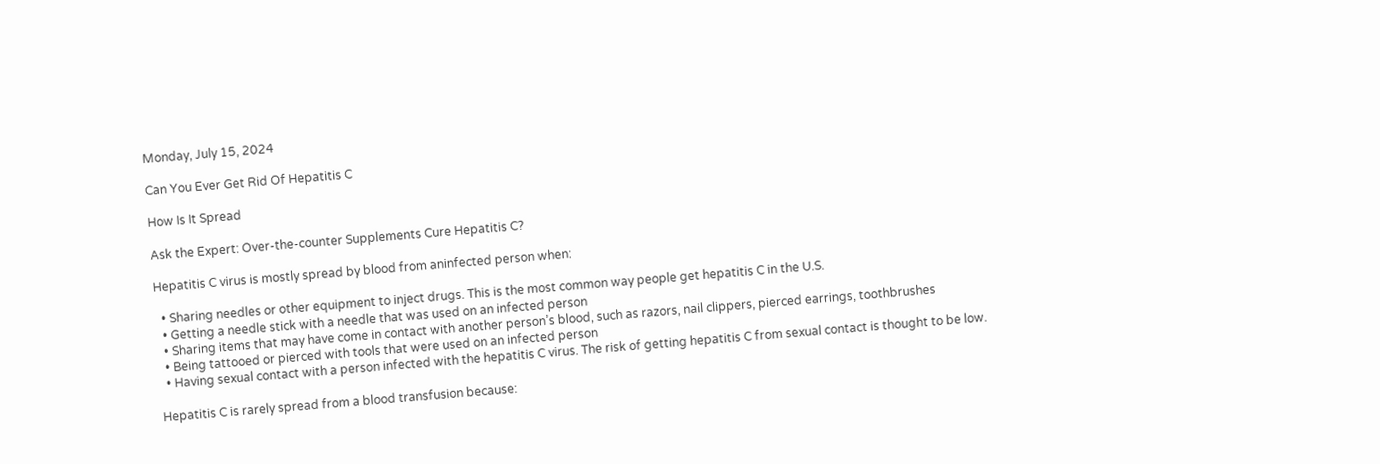Monday, July 15, 2024

Can You Ever Get Rid Of Hepatitis C

How Is It Spread

Ask the Expert: Over-the-counter Supplements Cure Hepatitis C?

Hepatitis C virus is mostly spread by blood from aninfected person when:

  • Sharing needles or other equipment to inject drugs. This is the most common way people get hepatitis C in the U.S.
  • Getting a needle stick with a needle that was used on an infected person
  • Sharing items that may have come in contact with another person’s blood, such as razors, nail clippers, pierced earrings, toothbrushes
  • Being tattooed or pierced with tools that were used on an infected person
  • Having sexual contact with a person infected with the hepatitis C virus. The risk of getting hepatitis C from sexual contact is thought to be low.

Hepatitis C is rarely spread from a blood transfusion because: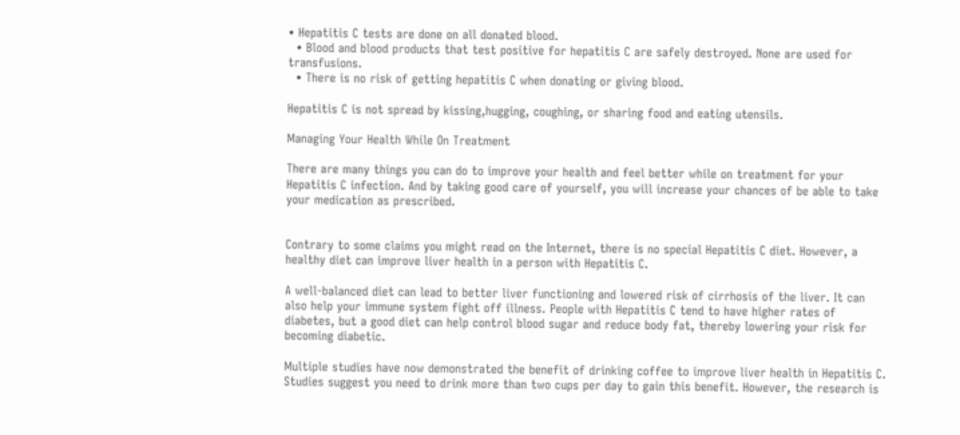• Hepatitis C tests are done on all donated blood.
  • Blood and blood products that test positive for hepatitis C are safely destroyed. None are used for transfusions.
  • There is no risk of getting hepatitis C when donating or giving blood.

Hepatitis C is not spread by kissing,hugging, coughing, or sharing food and eating utensils.

Managing Your Health While On Treatment

There are many things you can do to improve your health and feel better while on treatment for your Hepatitis C infection. And by taking good care of yourself, you will increase your chances of be able to take your medication as prescribed.


Contrary to some claims you might read on the Internet, there is no special Hepatitis C diet. However, a healthy diet can improve liver health in a person with Hepatitis C.

A well-balanced diet can lead to better liver functioning and lowered risk of cirrhosis of the liver. It can also help your immune system fight off illness. People with Hepatitis C tend to have higher rates of diabetes, but a good diet can help control blood sugar and reduce body fat, thereby lowering your risk for becoming diabetic.

Multiple studies have now demonstrated the benefit of drinking coffee to improve liver health in Hepatitis C. Studies suggest you need to drink more than two cups per day to gain this benefit. However, the research is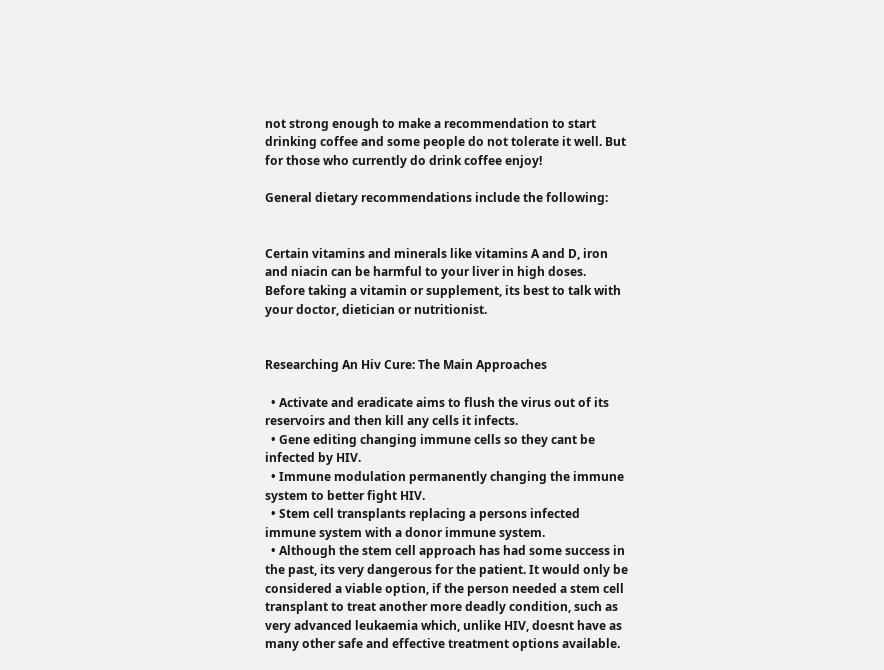not strong enough to make a recommendation to start drinking coffee and some people do not tolerate it well. But for those who currently do drink coffee enjoy!

General dietary recommendations include the following:


Certain vitamins and minerals like vitamins A and D, iron and niacin can be harmful to your liver in high doses. Before taking a vitamin or supplement, its best to talk with your doctor, dietician or nutritionist.


Researching An Hiv Cure: The Main Approaches

  • Activate and eradicate aims to flush the virus out of its reservoirs and then kill any cells it infects.
  • Gene editing changing immune cells so they cant be infected by HIV.
  • Immune modulation permanently changing the immune system to better fight HIV.
  • Stem cell transplants replacing a persons infected immune system with a donor immune system.
  • Although the stem cell approach has had some success in the past, its very dangerous for the patient. It would only be considered a viable option, if the person needed a stem cell transplant to treat another more deadly condition, such as very advanced leukaemia which, unlike HIV, doesnt have as many other safe and effective treatment options available.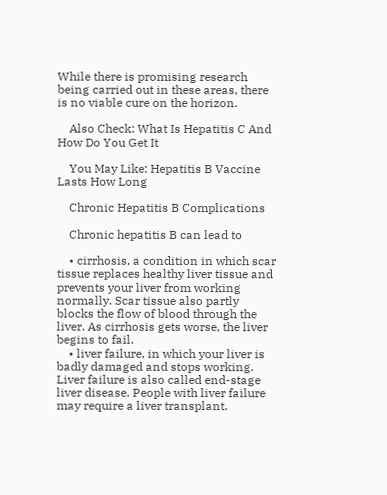While there is promising research being carried out in these areas, there is no viable cure on the horizon.

    Also Check: What Is Hepatitis C And How Do You Get It

    You May Like: Hepatitis B Vaccine Lasts How Long

    Chronic Hepatitis B Complications

    Chronic hepatitis B can lead to

    • cirrhosis, a condition in which scar tissue replaces healthy liver tissue and prevents your liver from working normally. Scar tissue also partly blocks the flow of blood through the liver. As cirrhosis gets worse, the liver begins to fail.
    • liver failure, in which your liver is badly damaged and stops working. Liver failure is also called end-stage liver disease. People with liver failure may require a liver transplant.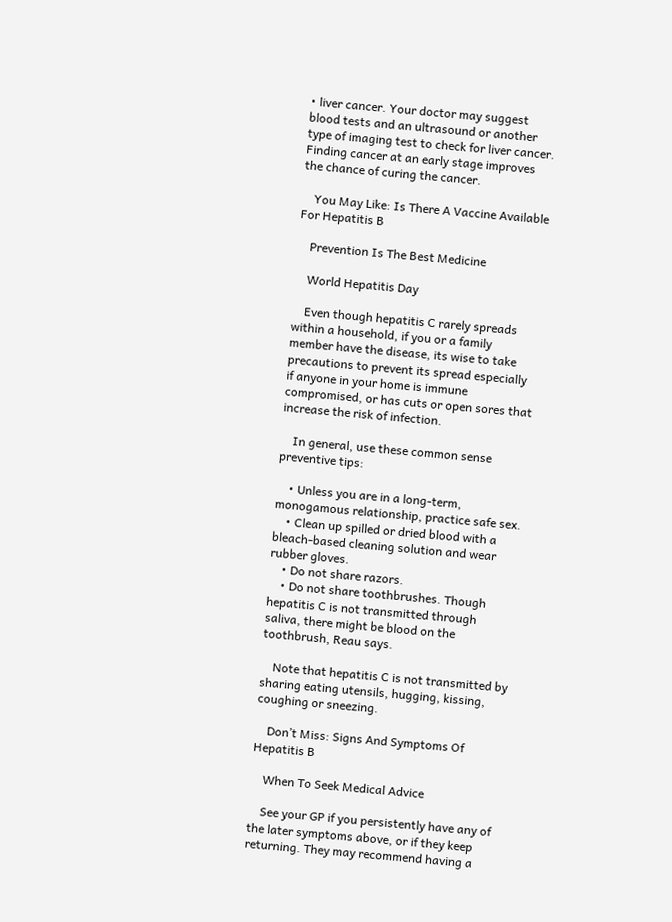• liver cancer. Your doctor may suggest blood tests and an ultrasound or another type of imaging test to check for liver cancer. Finding cancer at an early stage improves the chance of curing the cancer.

    You May Like: Is There A Vaccine Available For Hepatitis B

    Prevention Is The Best Medicine

    World Hepatitis Day

    Even though hepatitis C rarely spreads within a household, if you or a family member have the disease, its wise to take precautions to prevent its spread especially if anyone in your home is immune compromised, or has cuts or open sores that increase the risk of infection.

    In general, use these common sense preventive tips:

    • Unless you are in a long-term, monogamous relationship, practice safe sex.
    • Clean up spilled or dried blood with a bleach-based cleaning solution and wear rubber gloves.
    • Do not share razors.
    • Do not share toothbrushes. Though hepatitis C is not transmitted through saliva, there might be blood on the toothbrush, Reau says.

    Note that hepatitis C is not transmitted by sharing eating utensils, hugging, kissing, coughing or sneezing.

    Don’t Miss: Signs And Symptoms Of Hepatitis B

    When To Seek Medical Advice

    See your GP if you persistently have any of the later symptoms above, or if they keep returning. They may recommend having a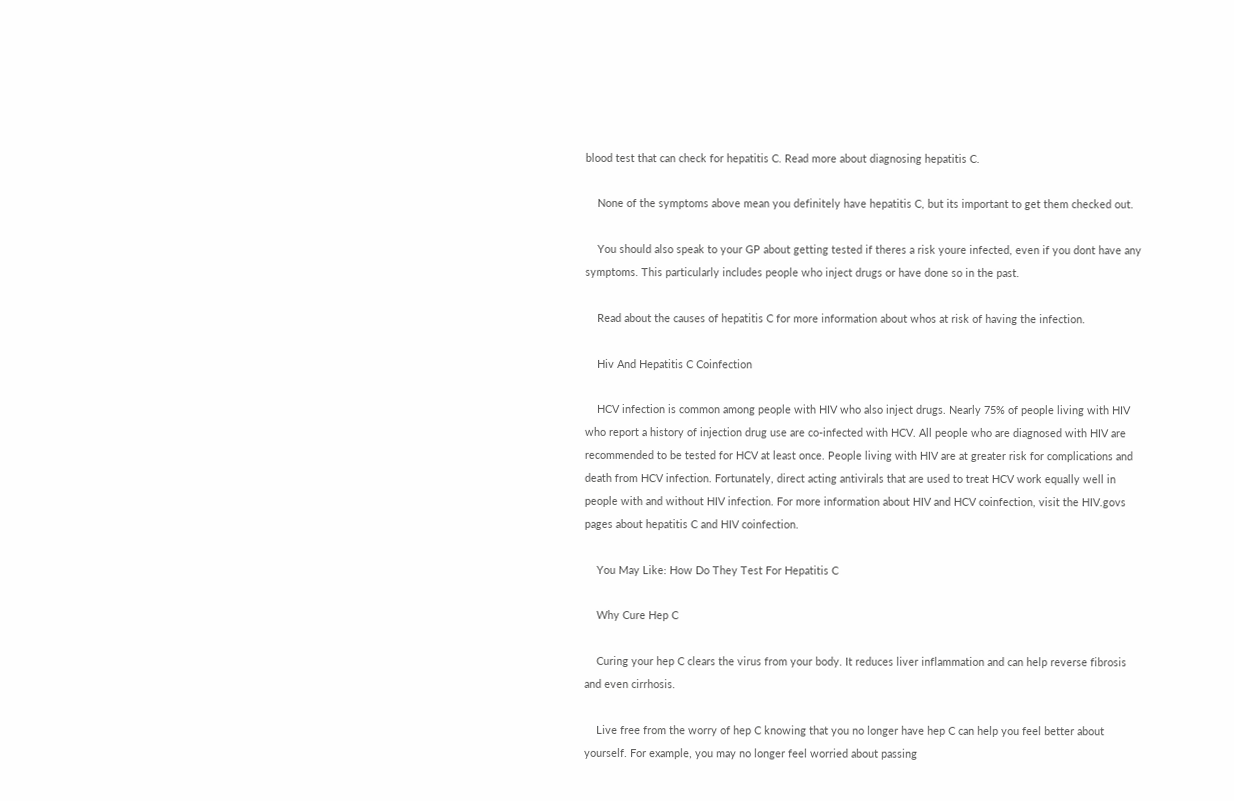blood test that can check for hepatitis C. Read more about diagnosing hepatitis C.

    None of the symptoms above mean you definitely have hepatitis C, but its important to get them checked out.

    You should also speak to your GP about getting tested if theres a risk youre infected, even if you dont have any symptoms. This particularly includes people who inject drugs or have done so in the past.

    Read about the causes of hepatitis C for more information about whos at risk of having the infection.

    Hiv And Hepatitis C Coinfection

    HCV infection is common among people with HIV who also inject drugs. Nearly 75% of people living with HIV who report a history of injection drug use are co-infected with HCV. All people who are diagnosed with HIV are recommended to be tested for HCV at least once. People living with HIV are at greater risk for complications and death from HCV infection. Fortunately, direct acting antivirals that are used to treat HCV work equally well in people with and without HIV infection. For more information about HIV and HCV coinfection, visit the HIV.govs pages about hepatitis C and HIV coinfection.

    You May Like: How Do They Test For Hepatitis C

    Why Cure Hep C

    Curing your hep C clears the virus from your body. It reduces liver inflammation and can help reverse fibrosis and even cirrhosis.

    Live free from the worry of hep C knowing that you no longer have hep C can help you feel better about yourself. For example, you may no longer feel worried about passing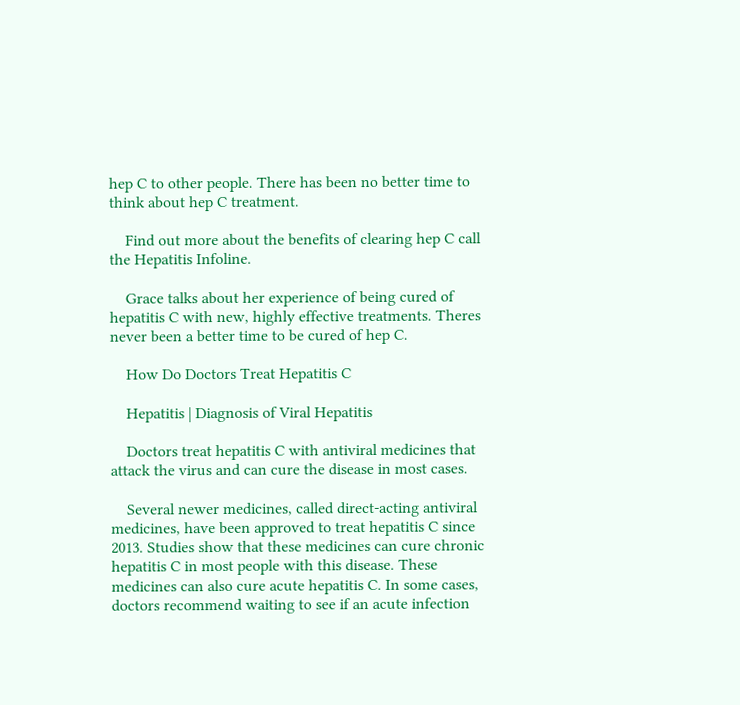hep C to other people. There has been no better time to think about hep C treatment.

    Find out more about the benefits of clearing hep C call the Hepatitis Infoline.

    Grace talks about her experience of being cured of hepatitis C with new, highly effective treatments. Theres never been a better time to be cured of hep C.

    How Do Doctors Treat Hepatitis C

    Hepatitis | Diagnosis of Viral Hepatitis

    Doctors treat hepatitis C with antiviral medicines that attack the virus and can cure the disease in most cases.

    Several newer medicines, called direct-acting antiviral medicines, have been approved to treat hepatitis C since 2013. Studies show that these medicines can cure chronic hepatitis C in most people with this disease. These medicines can also cure acute hepatitis C. In some cases, doctors recommend waiting to see if an acute infection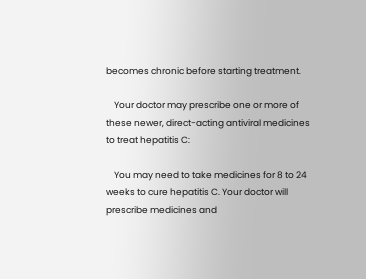becomes chronic before starting treatment.

    Your doctor may prescribe one or more of these newer, direct-acting antiviral medicines to treat hepatitis C:

    You may need to take medicines for 8 to 24 weeks to cure hepatitis C. Your doctor will prescribe medicines and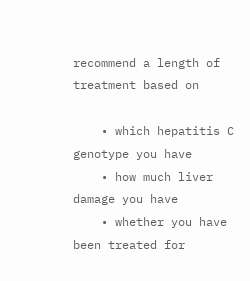recommend a length of treatment based on

    • which hepatitis C genotype you have
    • how much liver damage you have
    • whether you have been treated for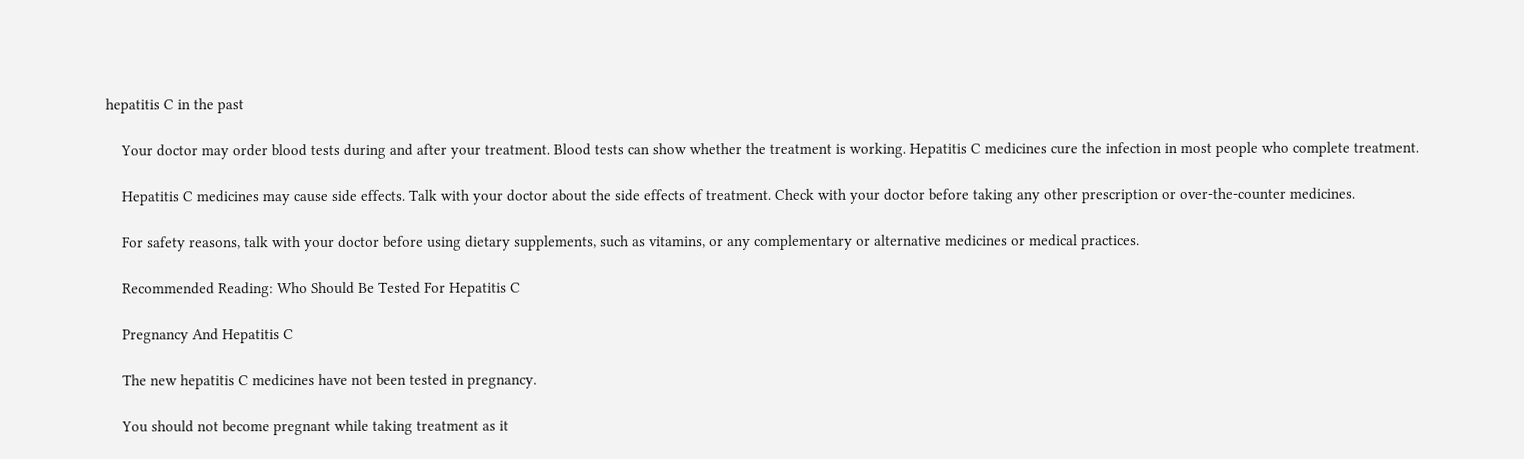hepatitis C in the past

    Your doctor may order blood tests during and after your treatment. Blood tests can show whether the treatment is working. Hepatitis C medicines cure the infection in most people who complete treatment.

    Hepatitis C medicines may cause side effects. Talk with your doctor about the side effects of treatment. Check with your doctor before taking any other prescription or over-the-counter medicines.

    For safety reasons, talk with your doctor before using dietary supplements, such as vitamins, or any complementary or alternative medicines or medical practices.

    Recommended Reading: Who Should Be Tested For Hepatitis C

    Pregnancy And Hepatitis C

    The new hepatitis C medicines have not been tested in pregnancy.

    You should not become pregnant while taking treatment as it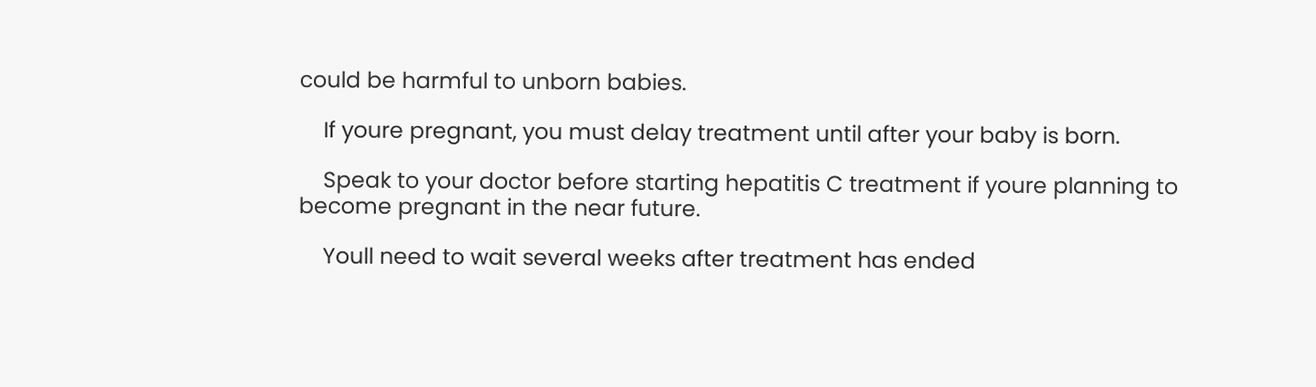could be harmful to unborn babies.

    If youre pregnant, you must delay treatment until after your baby is born.

    Speak to your doctor before starting hepatitis C treatment if youre planning to become pregnant in the near future.

    Youll need to wait several weeks after treatment has ended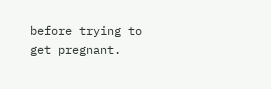before trying to get pregnant.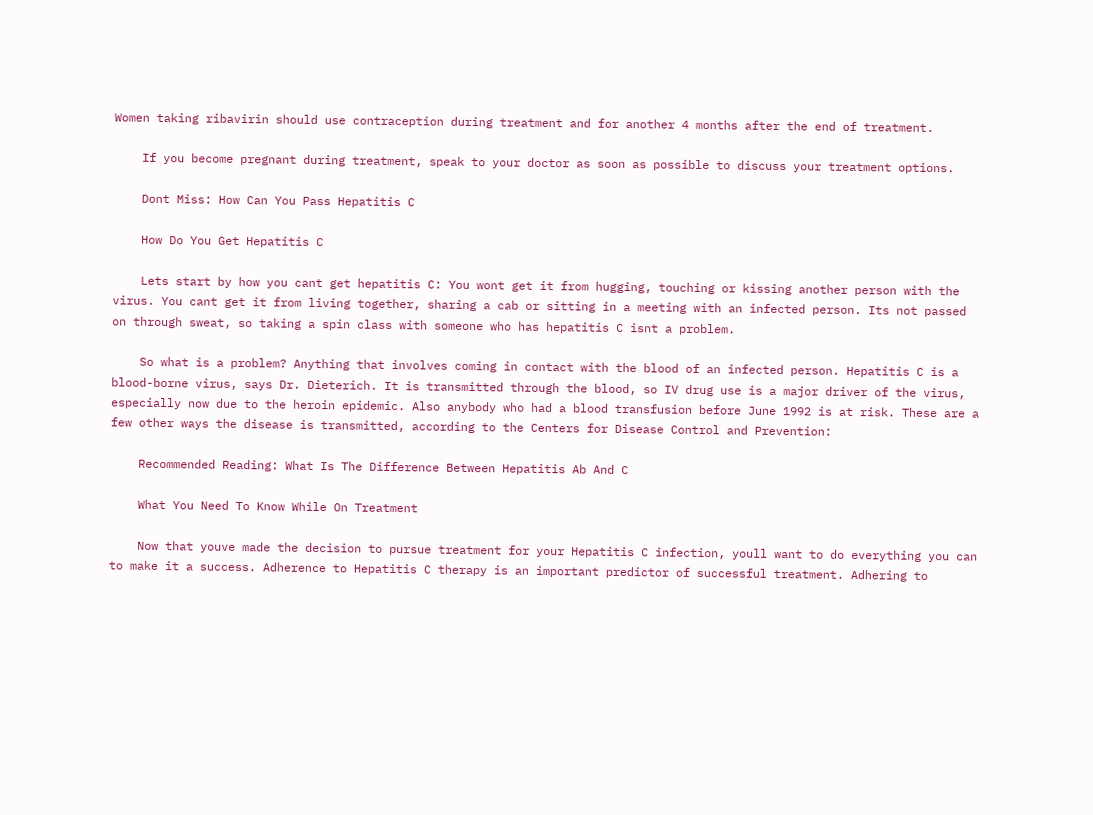Women taking ribavirin should use contraception during treatment and for another 4 months after the end of treatment.

    If you become pregnant during treatment, speak to your doctor as soon as possible to discuss your treatment options.

    Dont Miss: How Can You Pass Hepatitis C

    How Do You Get Hepatitis C

    Lets start by how you cant get hepatitis C: You wont get it from hugging, touching or kissing another person with the virus. You cant get it from living together, sharing a cab or sitting in a meeting with an infected person. Its not passed on through sweat, so taking a spin class with someone who has hepatitis C isnt a problem.

    So what is a problem? Anything that involves coming in contact with the blood of an infected person. Hepatitis C is a blood-borne virus, says Dr. Dieterich. It is transmitted through the blood, so IV drug use is a major driver of the virus, especially now due to the heroin epidemic. Also anybody who had a blood transfusion before June 1992 is at risk. These are a few other ways the disease is transmitted, according to the Centers for Disease Control and Prevention:

    Recommended Reading: What Is The Difference Between Hepatitis Ab And C

    What You Need To Know While On Treatment

    Now that youve made the decision to pursue treatment for your Hepatitis C infection, youll want to do everything you can to make it a success. Adherence to Hepatitis C therapy is an important predictor of successful treatment. Adhering to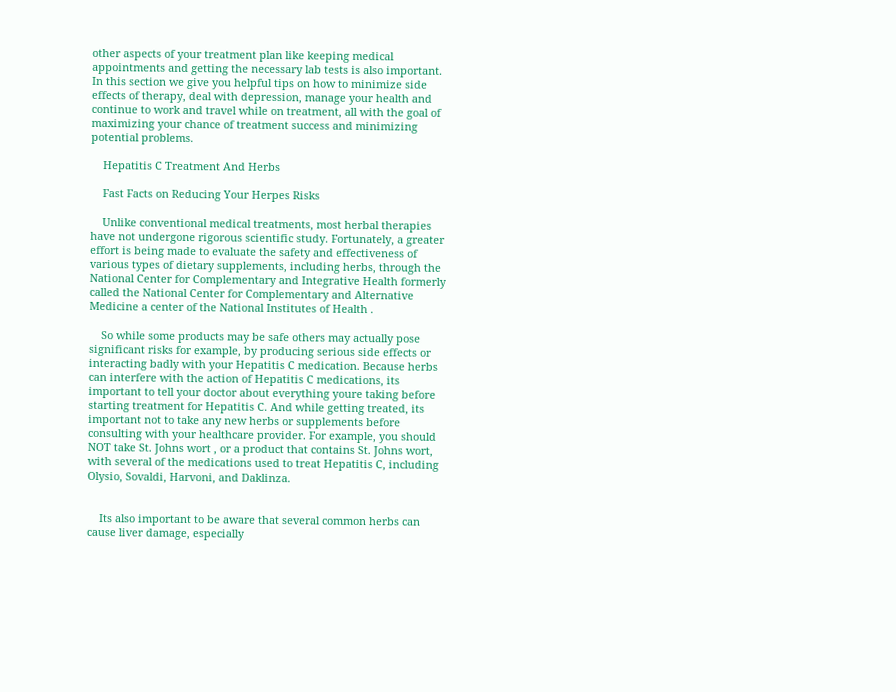other aspects of your treatment plan like keeping medical appointments and getting the necessary lab tests is also important. In this section we give you helpful tips on how to minimize side effects of therapy, deal with depression, manage your health and continue to work and travel while on treatment, all with the goal of maximizing your chance of treatment success and minimizing potential problems.

    Hepatitis C Treatment And Herbs

    Fast Facts on Reducing Your Herpes Risks

    Unlike conventional medical treatments, most herbal therapies have not undergone rigorous scientific study. Fortunately, a greater effort is being made to evaluate the safety and effectiveness of various types of dietary supplements, including herbs, through the National Center for Complementary and Integrative Health formerly called the National Center for Complementary and Alternative Medicine a center of the National Institutes of Health .

    So while some products may be safe others may actually pose significant risks for example, by producing serious side effects or interacting badly with your Hepatitis C medication. Because herbs can interfere with the action of Hepatitis C medications, its important to tell your doctor about everything youre taking before starting treatment for Hepatitis C. And while getting treated, its important not to take any new herbs or supplements before consulting with your healthcare provider. For example, you should NOT take St. Johns wort , or a product that contains St. Johns wort, with several of the medications used to treat Hepatitis C, including Olysio, Sovaldi, Harvoni, and Daklinza.


    Its also important to be aware that several common herbs can cause liver damage, especially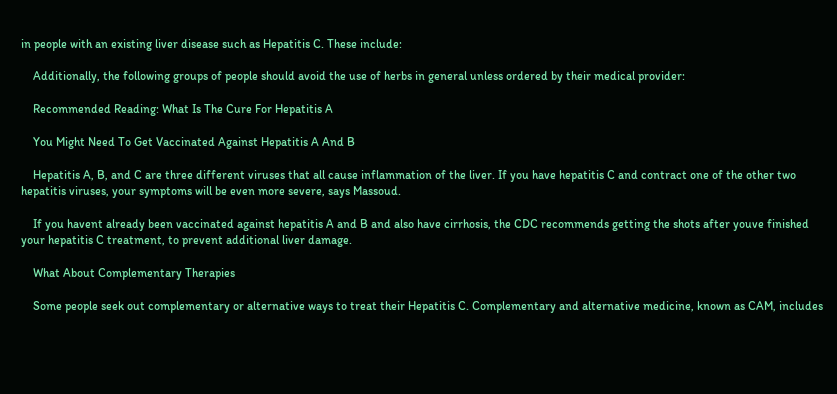in people with an existing liver disease such as Hepatitis C. These include:

    Additionally, the following groups of people should avoid the use of herbs in general unless ordered by their medical provider:

    Recommended Reading: What Is The Cure For Hepatitis A

    You Might Need To Get Vaccinated Against Hepatitis A And B

    Hepatitis A, B, and C are three different viruses that all cause inflammation of the liver. If you have hepatitis C and contract one of the other two hepatitis viruses, your symptoms will be even more severe, says Massoud.

    If you havent already been vaccinated against hepatitis A and B and also have cirrhosis, the CDC recommends getting the shots after youve finished your hepatitis C treatment, to prevent additional liver damage.

    What About Complementary Therapies

    Some people seek out complementary or alternative ways to treat their Hepatitis C. Complementary and alternative medicine, known as CAM, includes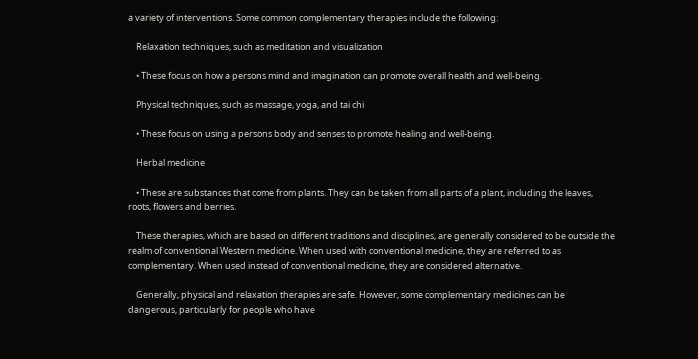a variety of interventions. Some common complementary therapies include the following:

    Relaxation techniques, such as meditation and visualization

    • These focus on how a persons mind and imagination can promote overall health and well-being.

    Physical techniques, such as massage, yoga, and tai chi

    • These focus on using a persons body and senses to promote healing and well-being.

    Herbal medicine

    • These are substances that come from plants. They can be taken from all parts of a plant, including the leaves, roots, flowers and berries.

    These therapies, which are based on different traditions and disciplines, are generally considered to be outside the realm of conventional Western medicine. When used with conventional medicine, they are referred to as complementary. When used instead of conventional medicine, they are considered alternative.

    Generally, physical and relaxation therapies are safe. However, some complementary medicines can be dangerous, particularly for people who have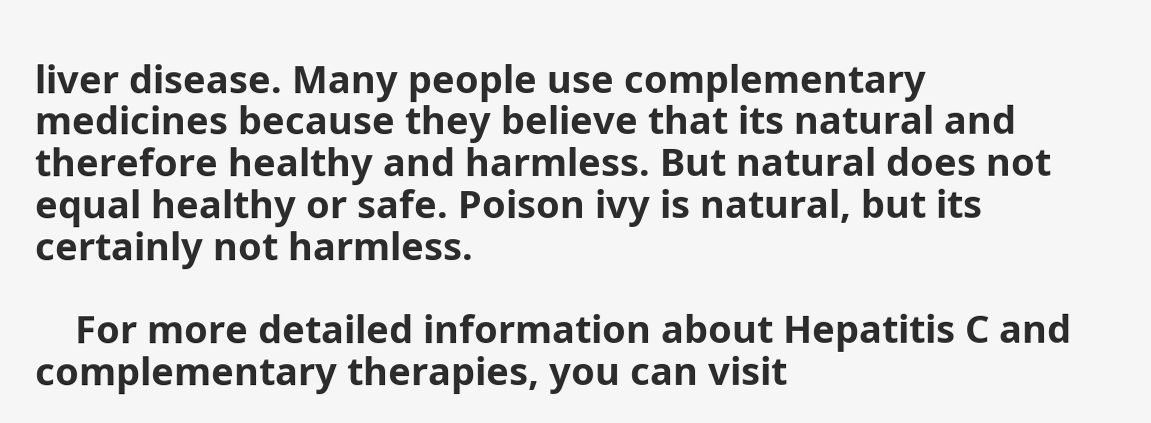liver disease. Many people use complementary medicines because they believe that its natural and therefore healthy and harmless. But natural does not equal healthy or safe. Poison ivy is natural, but its certainly not harmless.

    For more detailed information about Hepatitis C and complementary therapies, you can visit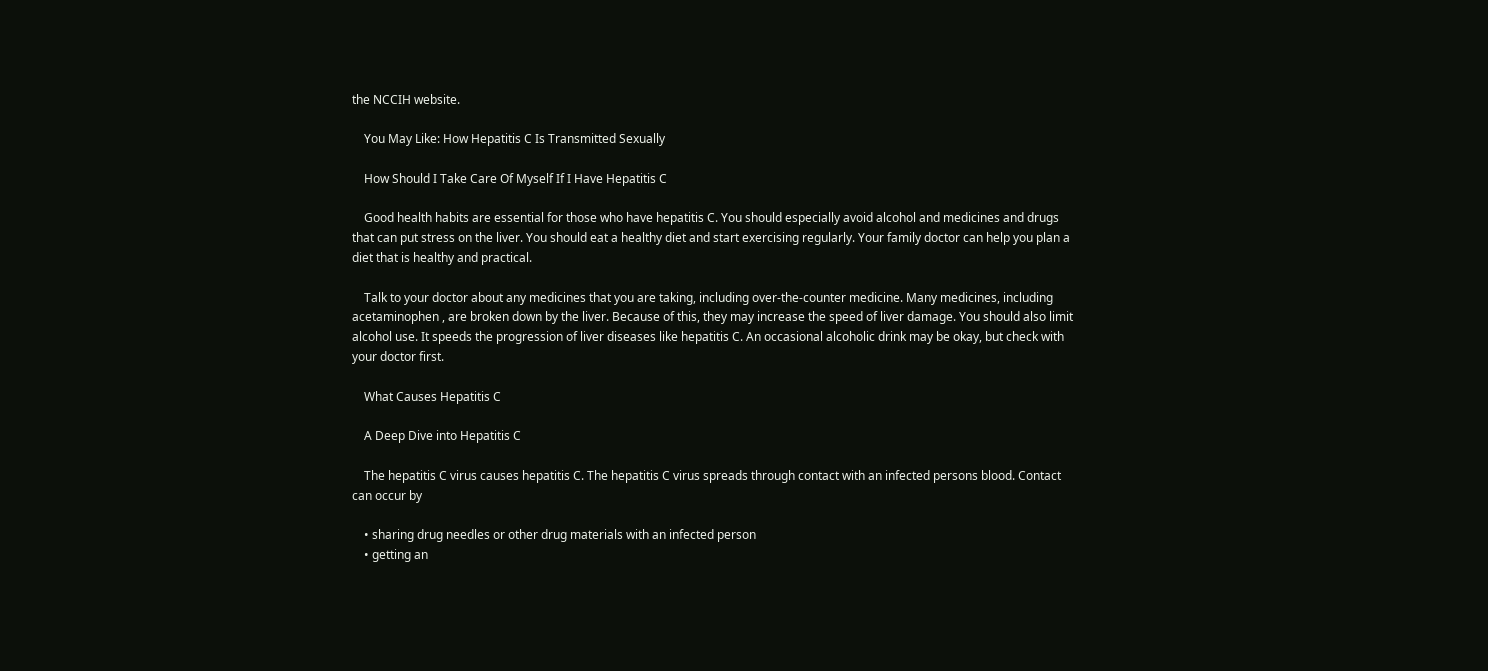the NCCIH website.

    You May Like: How Hepatitis C Is Transmitted Sexually

    How Should I Take Care Of Myself If I Have Hepatitis C

    Good health habits are essential for those who have hepatitis C. You should especially avoid alcohol and medicines and drugs that can put stress on the liver. You should eat a healthy diet and start exercising regularly. Your family doctor can help you plan a diet that is healthy and practical.

    Talk to your doctor about any medicines that you are taking, including over-the-counter medicine. Many medicines, including acetaminophen , are broken down by the liver. Because of this, they may increase the speed of liver damage. You should also limit alcohol use. It speeds the progression of liver diseases like hepatitis C. An occasional alcoholic drink may be okay, but check with your doctor first.

    What Causes Hepatitis C

    A Deep Dive into Hepatitis C

    The hepatitis C virus causes hepatitis C. The hepatitis C virus spreads through contact with an infected persons blood. Contact can occur by

    • sharing drug needles or other drug materials with an infected person
    • getting an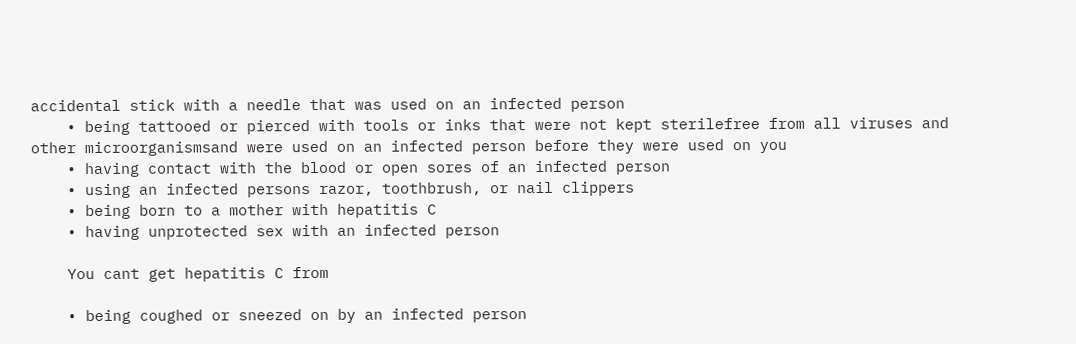accidental stick with a needle that was used on an infected person
    • being tattooed or pierced with tools or inks that were not kept sterilefree from all viruses and other microorganismsand were used on an infected person before they were used on you
    • having contact with the blood or open sores of an infected person
    • using an infected persons razor, toothbrush, or nail clippers
    • being born to a mother with hepatitis C
    • having unprotected sex with an infected person

    You cant get hepatitis C from

    • being coughed or sneezed on by an infected person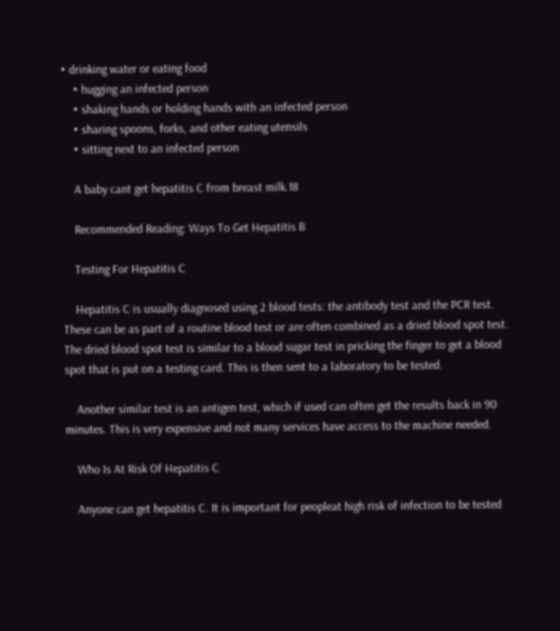• drinking water or eating food
    • hugging an infected person
    • shaking hands or holding hands with an infected person
    • sharing spoons, forks, and other eating utensils
    • sitting next to an infected person

    A baby cant get hepatitis C from breast milk.18

    Recommended Reading: Ways To Get Hepatitis B

    Testing For Hepatitis C

    Hepatitis C is usually diagnosed using 2 blood tests: the antibody test and the PCR test. These can be as part of a routine blood test or are often combined as a dried blood spot test. The dried blood spot test is similar to a blood sugar test in pricking the finger to get a blood spot that is put on a testing card. This is then sent to a laboratory to be tested.

    Another similar test is an antigen test, which if used can often get the results back in 90 minutes. This is very expensive and not many services have access to the machine needed.

    Who Is At Risk Of Hepatitis C

    Anyone can get hepatitis C. It is important for peopleat high risk of infection to be tested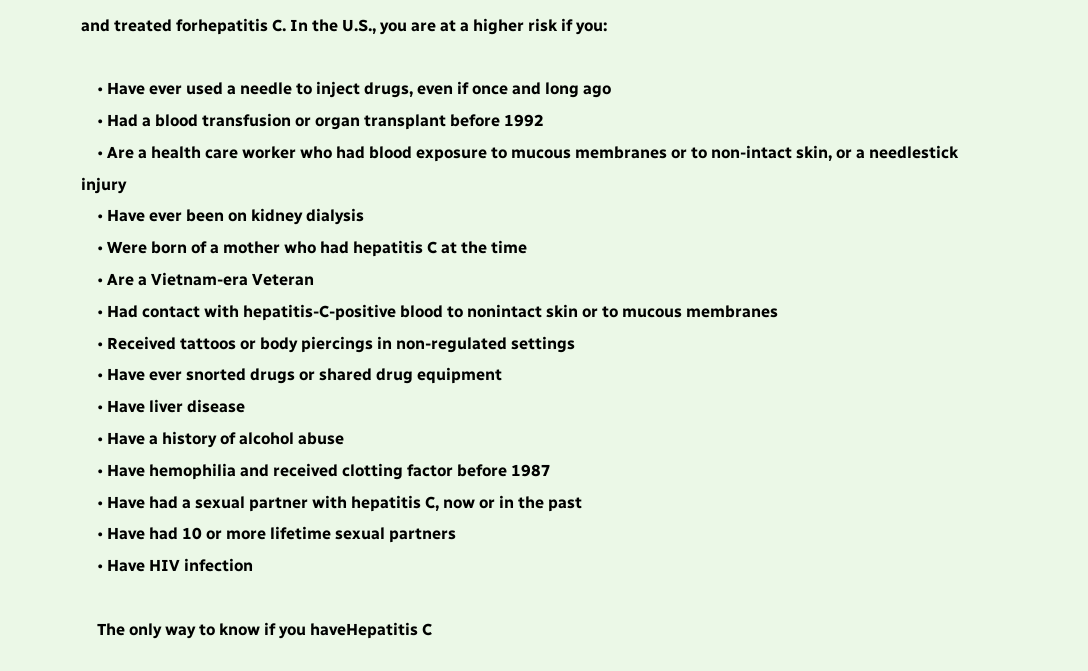and treated forhepatitis C. In the U.S., you are at a higher risk if you:

    • Have ever used a needle to inject drugs, even if once and long ago
    • Had a blood transfusion or organ transplant before 1992
    • Are a health care worker who had blood exposure to mucous membranes or to non-intact skin, or a needlestick injury
    • Have ever been on kidney dialysis
    • Were born of a mother who had hepatitis C at the time
    • Are a Vietnam-era Veteran
    • Had contact with hepatitis-C-positive blood to nonintact skin or to mucous membranes
    • Received tattoos or body piercings in non-regulated settings
    • Have ever snorted drugs or shared drug equipment
    • Have liver disease
    • Have a history of alcohol abuse
    • Have hemophilia and received clotting factor before 1987
    • Have had a sexual partner with hepatitis C, now or in the past
    • Have had 10 or more lifetime sexual partners
    • Have HIV infection

    The only way to know if you haveHepatitis C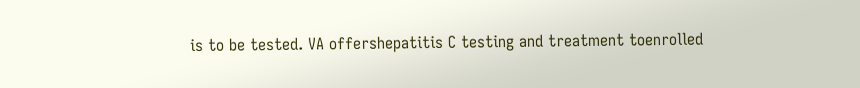is to be tested. VA offershepatitis C testing and treatment toenrolled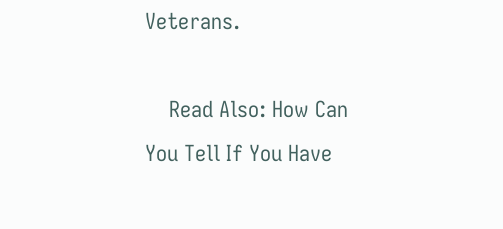Veterans.

    Read Also: How Can You Tell If You Have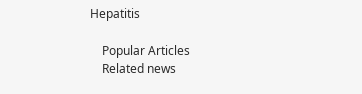Hepatitis

    Popular Articles
    Related news